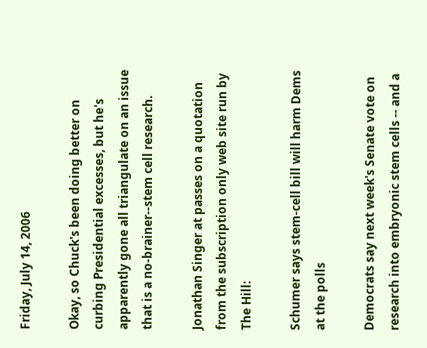Friday, July 14, 2006

Okay, so Chuck's been doing better on curbing Presidential excesses, but he's apparently gone all triangulate on an issue that is a no-brainer--stem cell research.

Jonathan Singer at passes on a quotation from the subscription only web site run by The Hill:

Schumer says stem-cell bill will harm Dems at the polls

Democrats say next week's Senate vote on research into embryonic stem cells -- and a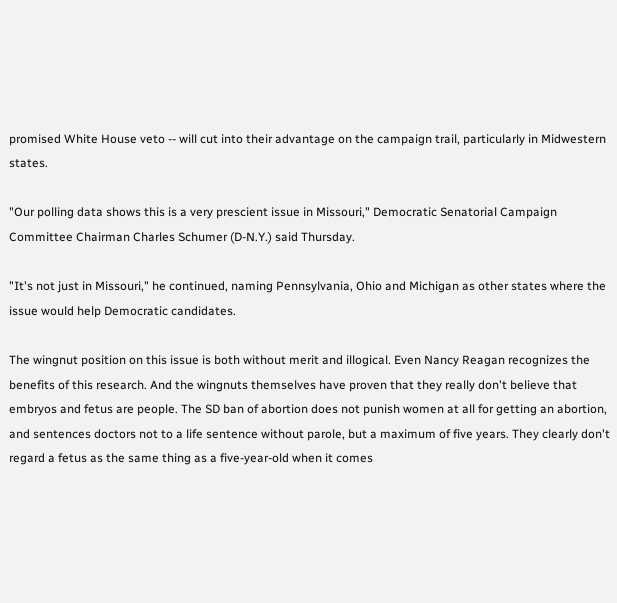promised White House veto -- will cut into their advantage on the campaign trail, particularly in Midwestern states.

"Our polling data shows this is a very prescient issue in Missouri," Democratic Senatorial Campaign Committee Chairman Charles Schumer (D-N.Y.) said Thursday.

"It's not just in Missouri," he continued, naming Pennsylvania, Ohio and Michigan as other states where the issue would help Democratic candidates.

The wingnut position on this issue is both without merit and illogical. Even Nancy Reagan recognizes the benefits of this research. And the wingnuts themselves have proven that they really don't believe that embryos and fetus are people. The SD ban of abortion does not punish women at all for getting an abortion, and sentences doctors not to a life sentence without parole, but a maximum of five years. They clearly don't regard a fetus as the same thing as a five-year-old when it comes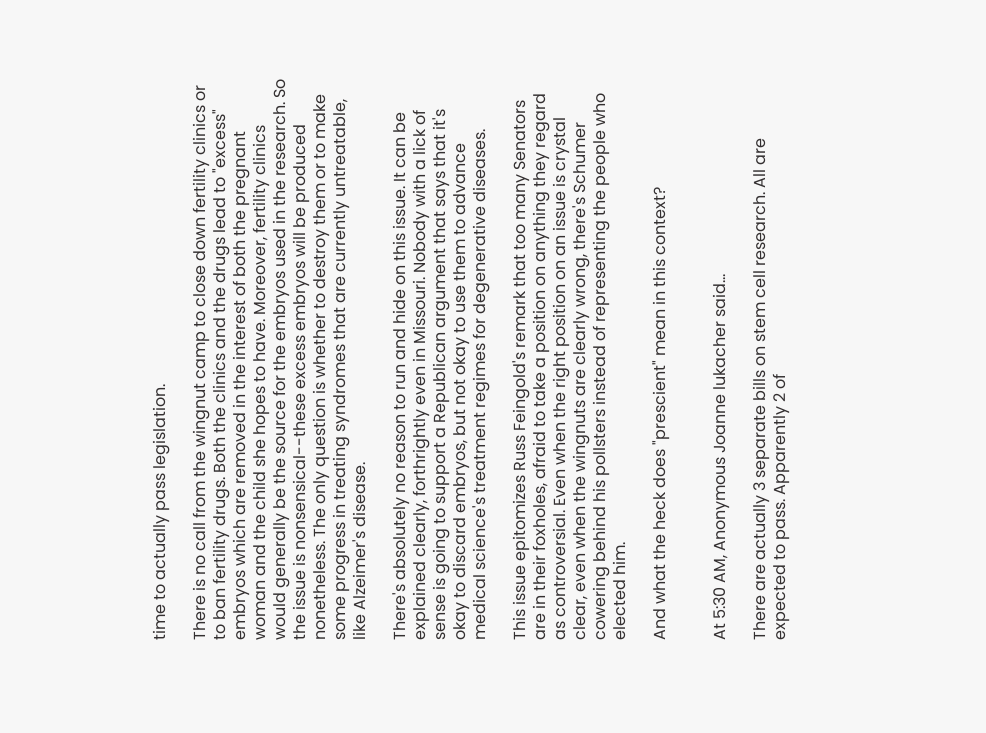time to actually pass legislation.

There is no call from the wingnut camp to close down fertility clinics or to ban fertility drugs. Both the clinics and the drugs lead to "excess" embryos which are removed in the interest of both the pregnant woman and the child she hopes to have. Moreover, fertility clinics would generally be the source for the embryos used in the research. So the issue is nonsensical--these excess embryos will be produced nonetheless. The only question is whether to destroy them or to make some progress in treating syndromes that are currently untreatable, like Alzeimer's disease.

There's absolutely no reason to run and hide on this issue. It can be explained clearly, forthrightly even in Missouri. Nobody with a lick of sense is going to support a Republican argument that says that it's okay to discard embryos, but not okay to use them to advance medical science's treatment regimes for degenerative diseases.

This issue epitomizes Russ Feingold's remark that too many Senators are in their foxholes, afraid to take a position on anything they regard as controversial. Even when the right position on an issue is crystal clear, even when the wingnuts are clearly wrong, there's Schumer cowering behind his pollsters instead of representing the people who elected him.

And what the heck does "prescient" mean in this context?


At 5:30 AM, Anonymous Joanne lukacher said...

There are actually 3 separate bills on stem cell research. All are expected to pass. Apparently 2 of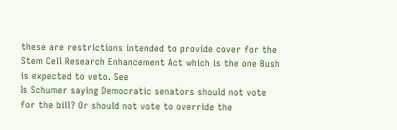these are restrictions intended to provide cover for the Stem Cell Research Enhancement Act which is the one Bush is expected to veto. See
Is Schumer saying Democratic senators should not vote for the bill? Or should not vote to override the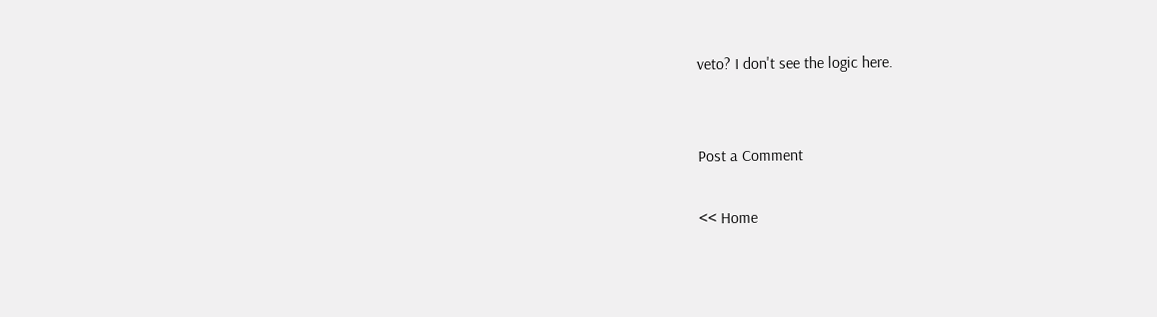veto? I don't see the logic here.


Post a Comment

<< Home